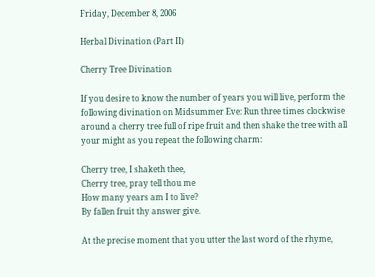Friday, December 8, 2006

Herbal Divination (Part II)

Cherry Tree Divination

If you desire to know the number of years you will live, perform the following divination on Midsummer Eve: Run three times clockwise around a cherry tree full of ripe fruit and then shake the tree with all your might as you repeat the following charm:

Cherry tree, I shaketh thee,
Cherry tree, pray tell thou me
How many years am I to live?
By fallen fruit thy answer give.

At the precise moment that you utter the last word of the rhyme,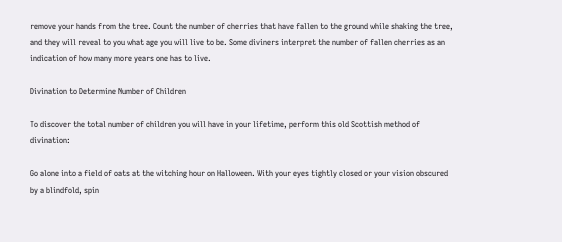remove your hands from the tree. Count the number of cherries that have fallen to the ground while shaking the tree, and they will reveal to you what age you will live to be. Some diviners interpret the number of fallen cherries as an indication of how many more years one has to live.

Divination to Determine Number of Children

To discover the total number of children you will have in your lifetime, perform this old Scottish method of divination:

Go alone into a field of oats at the witching hour on Halloween. With your eyes tightly closed or your vision obscured by a blindfold, spin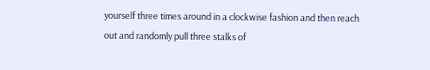yourself three times around in a clockwise fashion and then reach out and randomly pull three stalks of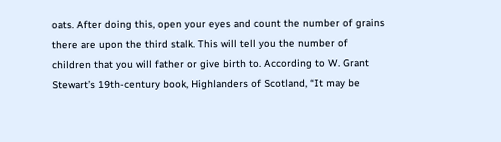oats. After doing this, open your eyes and count the number of grains there are upon the third stalk. This will tell you the number of children that you will father or give birth to. According to W. Grant Stewart’s 19th-century book, Highlanders of Scotland, “It may be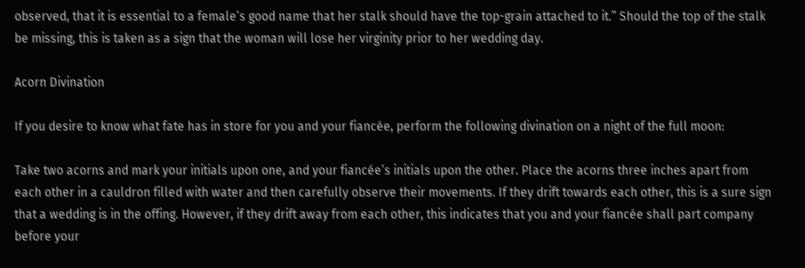observed, that it is essential to a female’s good name that her stalk should have the top-grain attached to it.” Should the top of the stalk be missing, this is taken as a sign that the woman will lose her virginity prior to her wedding day.

Acorn Divination

If you desire to know what fate has in store for you and your fiancée, perform the following divination on a night of the full moon:

Take two acorns and mark your initials upon one, and your fiancée’s initials upon the other. Place the acorns three inches apart from each other in a cauldron filled with water and then carefully observe their movements. If they drift towards each other, this is a sure sign that a wedding is in the offing. However, if they drift away from each other, this indicates that you and your fiancée shall part company before your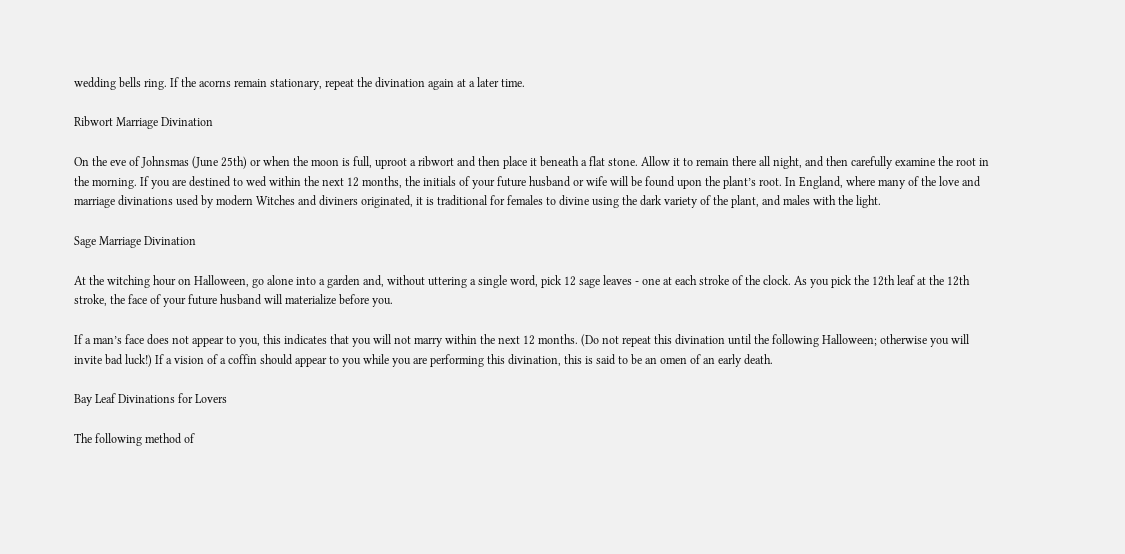wedding bells ring. If the acorns remain stationary, repeat the divination again at a later time.

Ribwort Marriage Divination

On the eve of Johnsmas (June 25th) or when the moon is full, uproot a ribwort and then place it beneath a flat stone. Allow it to remain there all night, and then carefully examine the root in the morning. If you are destined to wed within the next 12 months, the initials of your future husband or wife will be found upon the plant’s root. In England, where many of the love and marriage divinations used by modern Witches and diviners originated, it is traditional for females to divine using the dark variety of the plant, and males with the light.

Sage Marriage Divination

At the witching hour on Halloween, go alone into a garden and, without uttering a single word, pick 12 sage leaves - one at each stroke of the clock. As you pick the 12th leaf at the 12th stroke, the face of your future husband will materialize before you.

If a man’s face does not appear to you, this indicates that you will not marry within the next 12 months. (Do not repeat this divination until the following Halloween; otherwise you will invite bad luck!) If a vision of a coffin should appear to you while you are performing this divination, this is said to be an omen of an early death.

Bay Leaf Divinations for Lovers

The following method of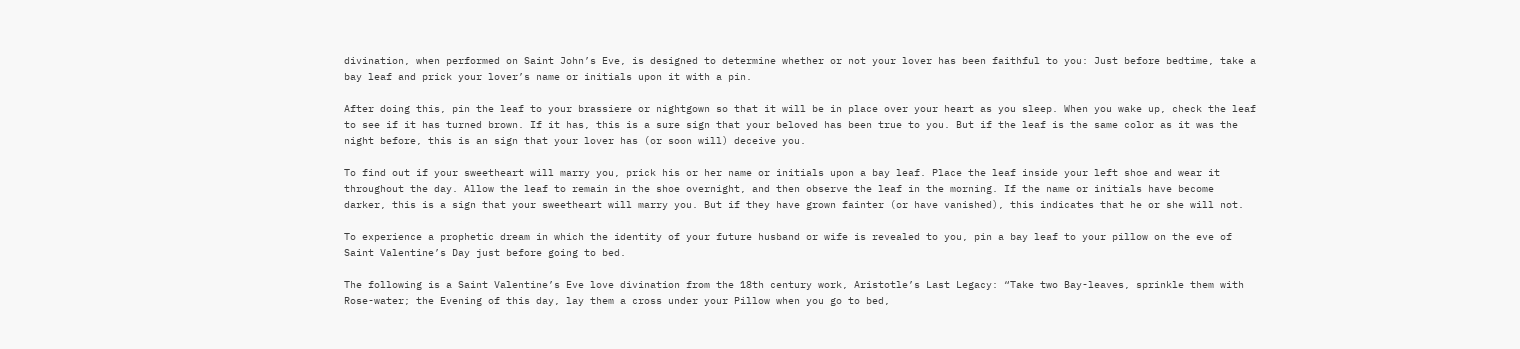divination, when performed on Saint John’s Eve, is designed to determine whether or not your lover has been faithful to you: Just before bedtime, take a bay leaf and prick your lover’s name or initials upon it with a pin.

After doing this, pin the leaf to your brassiere or nightgown so that it will be in place over your heart as you sleep. When you wake up, check the leaf to see if it has turned brown. If it has, this is a sure sign that your beloved has been true to you. But if the leaf is the same color as it was the night before, this is an sign that your lover has (or soon will) deceive you.

To find out if your sweetheart will marry you, prick his or her name or initials upon a bay leaf. Place the leaf inside your left shoe and wear it throughout the day. Allow the leaf to remain in the shoe overnight, and then observe the leaf in the morning. If the name or initials have become darker, this is a sign that your sweetheart will marry you. But if they have grown fainter (or have vanished), this indicates that he or she will not.

To experience a prophetic dream in which the identity of your future husband or wife is revealed to you, pin a bay leaf to your pillow on the eve of Saint Valentine’s Day just before going to bed.

The following is a Saint Valentine’s Eve love divination from the 18th century work, Aristotle’s Last Legacy: “Take two Bay-leaves, sprinkle them with Rose-water; the Evening of this day, lay them a cross under your Pillow when you go to bed,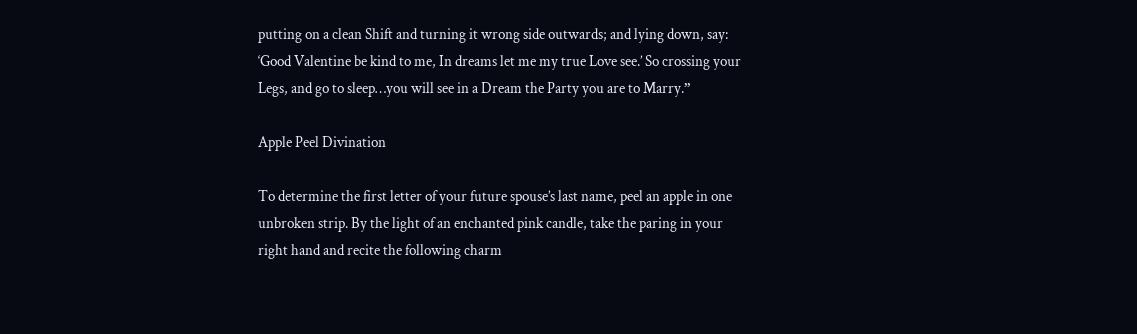putting on a clean Shift and turning it wrong side outwards; and lying down, say: ‘Good Valentine be kind to me, In dreams let me my true Love see.’ So crossing your Legs, and go to sleep…you will see in a Dream the Party you are to Marry.”

Apple Peel Divination

To determine the first letter of your future spouse’s last name, peel an apple in one unbroken strip. By the light of an enchanted pink candle, take the paring in your right hand and recite the following charm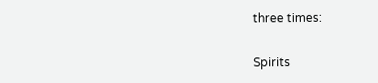three times:

Spirits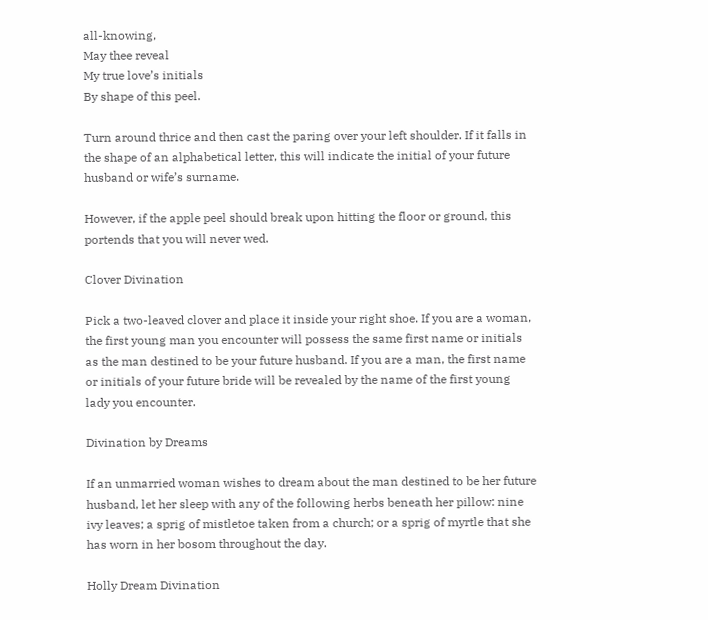all-knowing,
May thee reveal
My true love’s initials
By shape of this peel.

Turn around thrice and then cast the paring over your left shoulder. If it falls in the shape of an alphabetical letter, this will indicate the initial of your future husband or wife’s surname.

However, if the apple peel should break upon hitting the floor or ground, this portends that you will never wed.

Clover Divination

Pick a two-leaved clover and place it inside your right shoe. If you are a woman, the first young man you encounter will possess the same first name or initials as the man destined to be your future husband. If you are a man, the first name or initials of your future bride will be revealed by the name of the first young lady you encounter.

Divination by Dreams

If an unmarried woman wishes to dream about the man destined to be her future husband, let her sleep with any of the following herbs beneath her pillow: nine ivy leaves; a sprig of mistletoe taken from a church; or a sprig of myrtle that she has worn in her bosom throughout the day.

Holly Dream Divination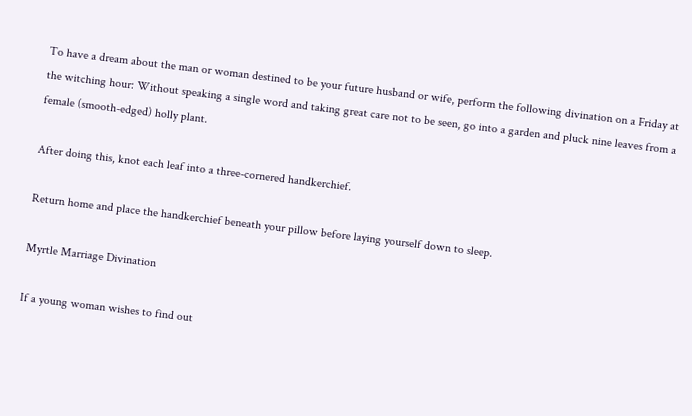To have a dream about the man or woman destined to be your future husband or wife, perform the following divination on a Friday at the witching hour: Without speaking a single word and taking great care not to be seen, go into a garden and pluck nine leaves from a female (smooth-edged) holly plant.

After doing this, knot each leaf into a three-cornered handkerchief.

Return home and place the handkerchief beneath your pillow before laying yourself down to sleep.

Myrtle Marriage Divination

If a young woman wishes to find out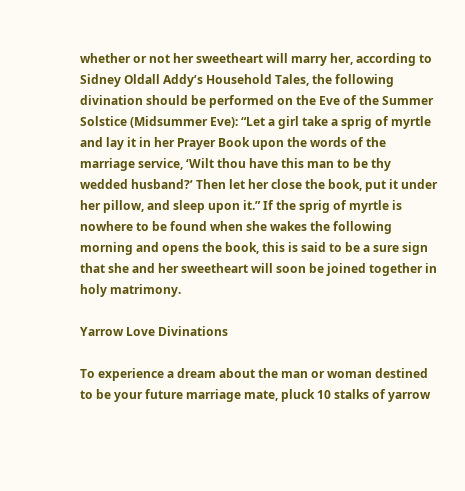whether or not her sweetheart will marry her, according to Sidney Oldall Addy’s Household Tales, the following divination should be performed on the Eve of the Summer Solstice (Midsummer Eve): “Let a girl take a sprig of myrtle and lay it in her Prayer Book upon the words of the marriage service, ‘Wilt thou have this man to be thy wedded husband?’ Then let her close the book, put it under her pillow, and sleep upon it.” If the sprig of myrtle is nowhere to be found when she wakes the following morning and opens the book, this is said to be a sure sign that she and her sweetheart will soon be joined together in holy matrimony.

Yarrow Love Divinations

To experience a dream about the man or woman destined to be your future marriage mate, pluck 10 stalks of yarrow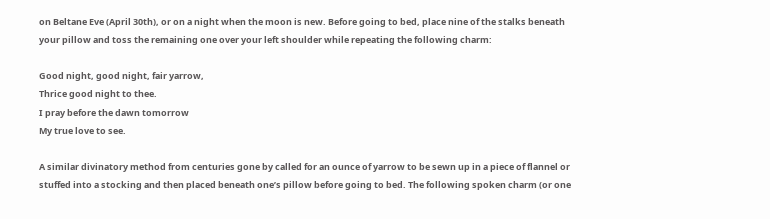on Beltane Eve (April 30th), or on a night when the moon is new. Before going to bed, place nine of the stalks beneath your pillow and toss the remaining one over your left shoulder while repeating the following charm:

Good night, good night, fair yarrow,
Thrice good night to thee.
I pray before the dawn tomorrow
My true love to see.

A similar divinatory method from centuries gone by called for an ounce of yarrow to be sewn up in a piece of flannel or stuffed into a stocking and then placed beneath one’s pillow before going to bed. The following spoken charm (or one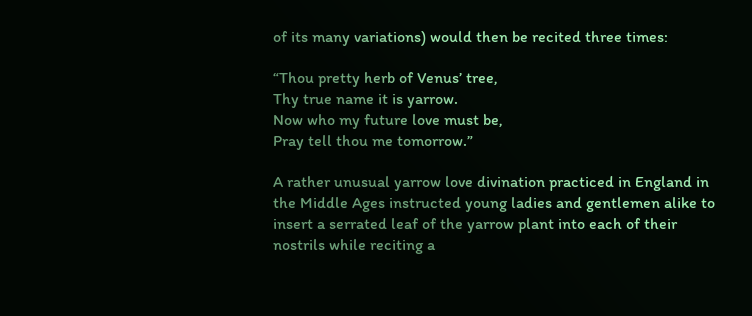of its many variations) would then be recited three times:

“Thou pretty herb of Venus’ tree,
Thy true name it is yarrow.
Now who my future love must be,
Pray tell thou me tomorrow.”

A rather unusual yarrow love divination practiced in England in the Middle Ages instructed young ladies and gentlemen alike to insert a serrated leaf of the yarrow plant into each of their nostrils while reciting a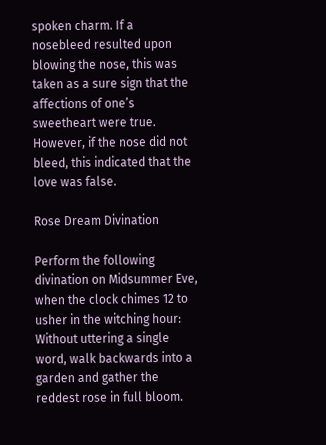spoken charm. If a nosebleed resulted upon blowing the nose, this was taken as a sure sign that the affections of one’s sweetheart were true. However, if the nose did not bleed, this indicated that the love was false.

Rose Dream Divination

Perform the following divination on Midsummer Eve, when the clock chimes 12 to usher in the witching hour: Without uttering a single word, walk backwards into a garden and gather the reddest rose in full bloom.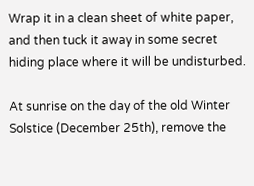Wrap it in a clean sheet of white paper, and then tuck it away in some secret hiding place where it will be undisturbed.

At sunrise on the day of the old Winter Solstice (December 25th), remove the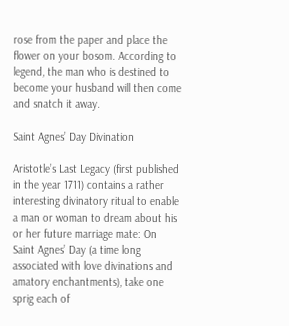rose from the paper and place the flower on your bosom. According to legend, the man who is destined to become your husband will then come and snatch it away.

Saint Agnes’ Day Divination

Aristotle’s Last Legacy (first published in the year 1711) contains a rather interesting divinatory ritual to enable a man or woman to dream about his or her future marriage mate: On Saint Agnes’ Day (a time long associated with love divinations and amatory enchantments), take one sprig each of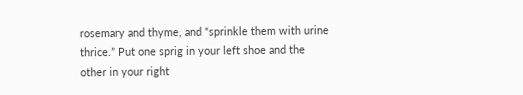rosemary and thyme, and “sprinkle them with urine thrice.” Put one sprig in your left shoe and the other in your right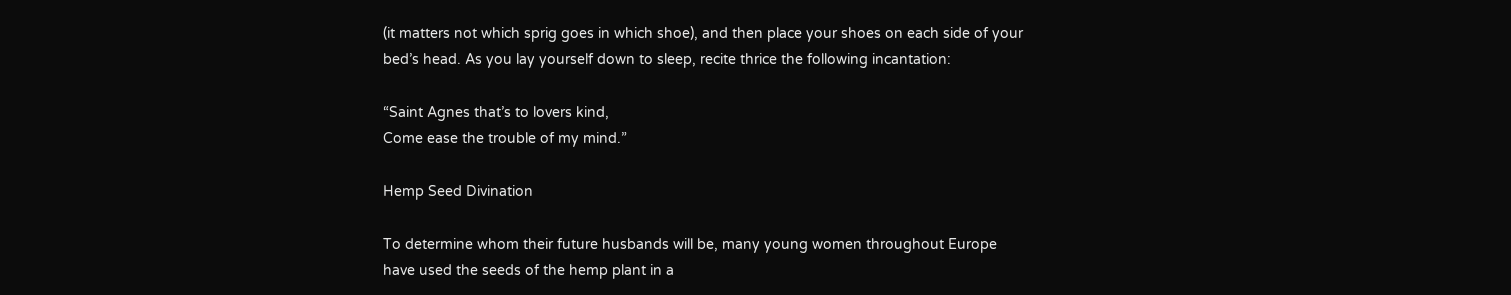(it matters not which sprig goes in which shoe), and then place your shoes on each side of your bed’s head. As you lay yourself down to sleep, recite thrice the following incantation:

“Saint Agnes that’s to lovers kind,
Come ease the trouble of my mind.”

Hemp Seed Divination

To determine whom their future husbands will be, many young women throughout Europe have used the seeds of the hemp plant in a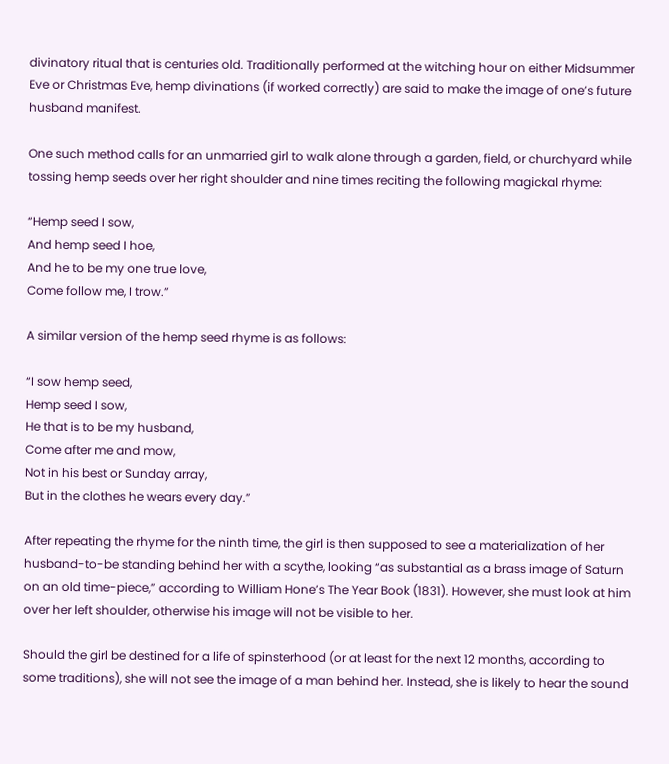divinatory ritual that is centuries old. Traditionally performed at the witching hour on either Midsummer Eve or Christmas Eve, hemp divinations (if worked correctly) are said to make the image of one’s future husband manifest.

One such method calls for an unmarried girl to walk alone through a garden, field, or churchyard while tossing hemp seeds over her right shoulder and nine times reciting the following magickal rhyme:

“Hemp seed I sow,
And hemp seed I hoe,
And he to be my one true love,
Come follow me, I trow.”

A similar version of the hemp seed rhyme is as follows:

“I sow hemp seed,
Hemp seed I sow,
He that is to be my husband,
Come after me and mow,
Not in his best or Sunday array,
But in the clothes he wears every day.”

After repeating the rhyme for the ninth time, the girl is then supposed to see a materialization of her husband-to-be standing behind her with a scythe, looking “as substantial as a brass image of Saturn on an old time-piece,” according to William Hone’s The Year Book (1831). However, she must look at him over her left shoulder, otherwise his image will not be visible to her.

Should the girl be destined for a life of spinsterhood (or at least for the next 12 months, according to some traditions), she will not see the image of a man behind her. Instead, she is likely to hear the sound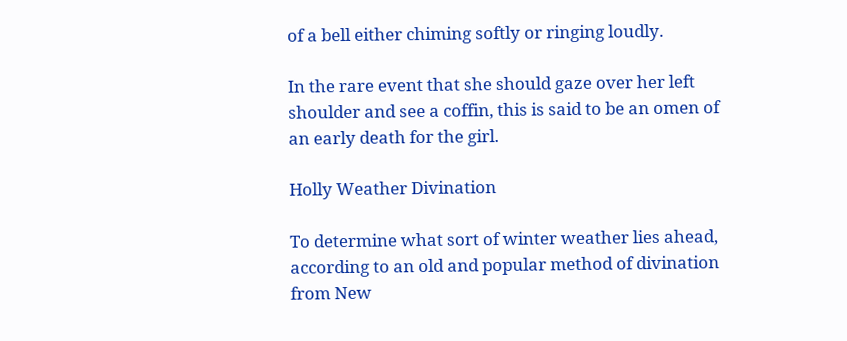of a bell either chiming softly or ringing loudly.

In the rare event that she should gaze over her left shoulder and see a coffin, this is said to be an omen of an early death for the girl.

Holly Weather Divination

To determine what sort of winter weather lies ahead, according to an old and popular method of divination from New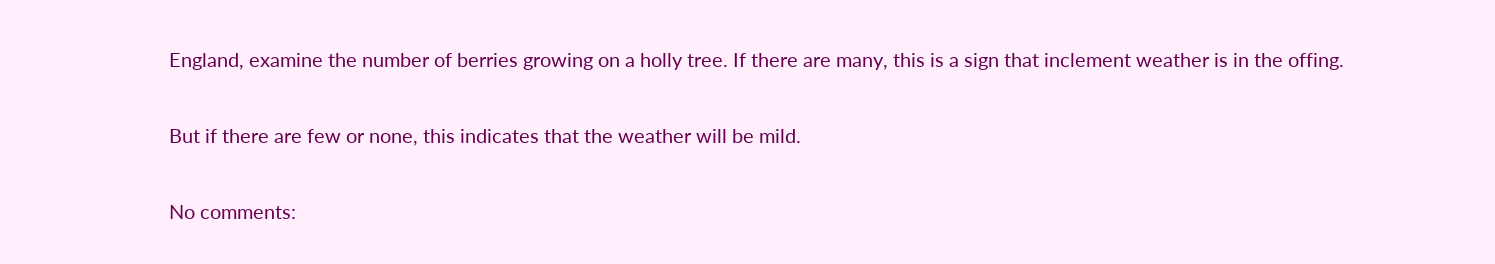England, examine the number of berries growing on a holly tree. If there are many, this is a sign that inclement weather is in the offing.

But if there are few or none, this indicates that the weather will be mild.

No comments: